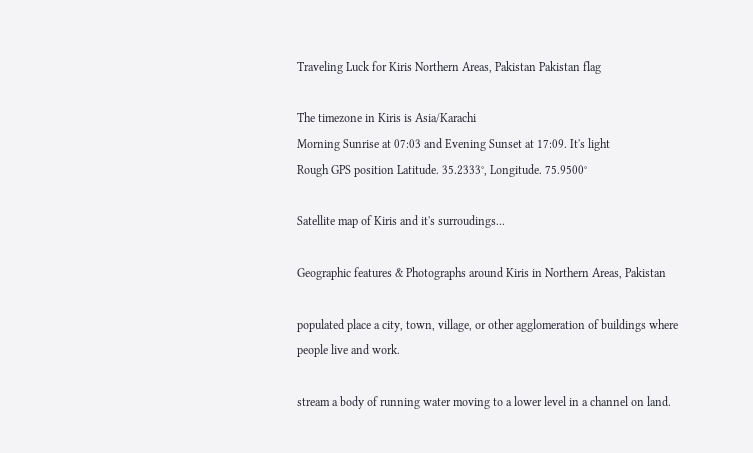Traveling Luck for Kiris Northern Areas, Pakistan Pakistan flag

The timezone in Kiris is Asia/Karachi
Morning Sunrise at 07:03 and Evening Sunset at 17:09. It's light
Rough GPS position Latitude. 35.2333°, Longitude. 75.9500°

Satellite map of Kiris and it's surroudings...

Geographic features & Photographs around Kiris in Northern Areas, Pakistan

populated place a city, town, village, or other agglomeration of buildings where people live and work.

stream a body of running water moving to a lower level in a channel on land.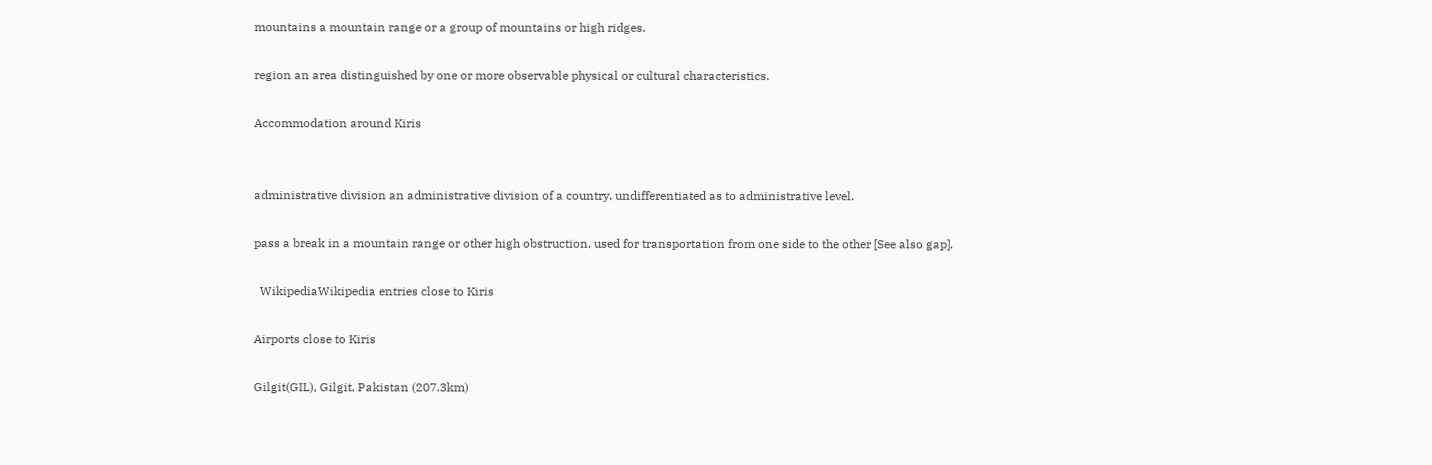mountains a mountain range or a group of mountains or high ridges.

region an area distinguished by one or more observable physical or cultural characteristics.

Accommodation around Kiris


administrative division an administrative division of a country, undifferentiated as to administrative level.

pass a break in a mountain range or other high obstruction, used for transportation from one side to the other [See also gap].

  WikipediaWikipedia entries close to Kiris

Airports close to Kiris

Gilgit(GIL), Gilgit, Pakistan (207.3km)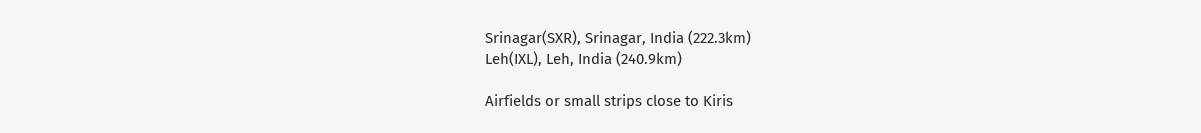Srinagar(SXR), Srinagar, India (222.3km)
Leh(IXL), Leh, India (240.9km)

Airfields or small strips close to Kiris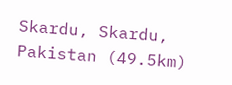Skardu, Skardu, Pakistan (49.5km)